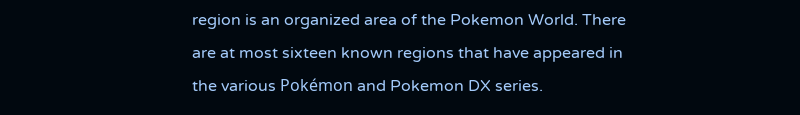region is an organized area of the Pokemon World. There are at most sixteen known regions that have appeared in the various Pokémon and Pokemon DX series.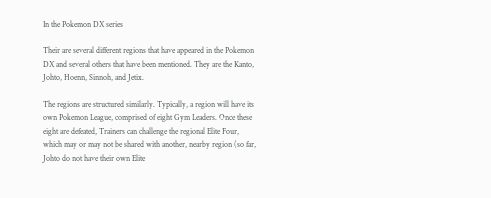In the Pokemon DX series

Their are several different regions that have appeared in the Pokemon DX and several others that have been mentioned. They are the Kanto, Johto, Hoenn, Sinnoh, and Jetix.

The regions are structured similarly. Typically, a region will have its own Pokemon League, comprised of eight Gym Leaders. Once these eight are defeated, Trainers can challenge the regional Elite Four, which may or may not be shared with another, nearby region (so far, Johto do not have their own Elite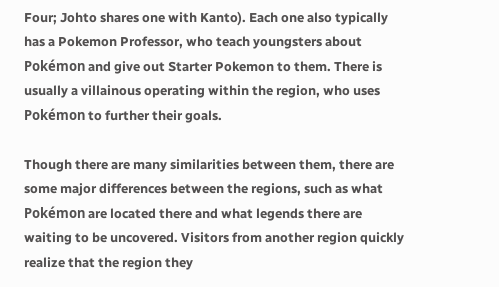Four; Johto shares one with Kanto). Each one also typically has a Pokemon Professor, who teach youngsters about Pokémon and give out Starter Pokemon to them. There is usually a villainous operating within the region, who uses Pokémon to further their goals.

Though there are many similarities between them, there are some major differences between the regions, such as what Pokémon are located there and what legends there are waiting to be uncovered. Visitors from another region quickly realize that the region they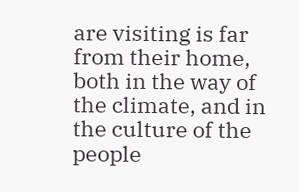are visiting is far from their home, both in the way of the climate, and in the culture of the people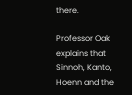there.

Professor Oak explains that Sinnoh, Kanto, Hoenn and the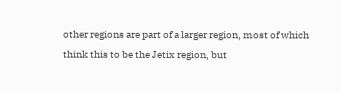other regions are part of a larger region, most of which think this to be the Jetix region, but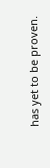has yet to be proven.